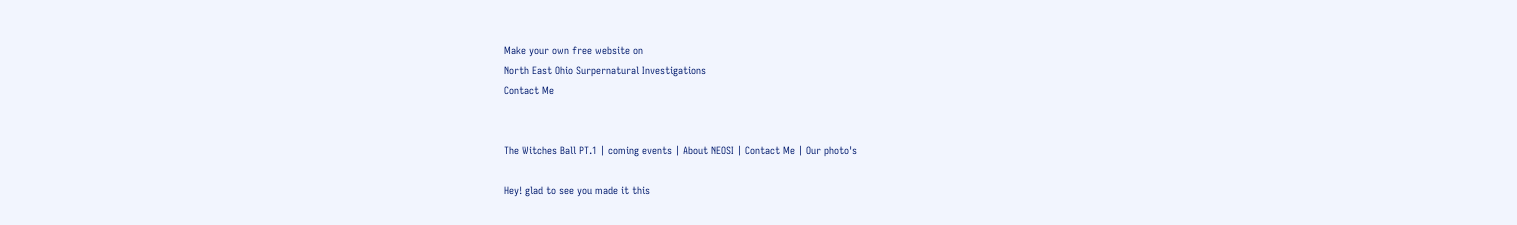Make your own free website on
North East Ohio Surpernatural Investigations
Contact Me


The Witches Ball PT.1 | coming events | About NEOSI | Contact Me | Our photo's

Hey! glad to see you made it this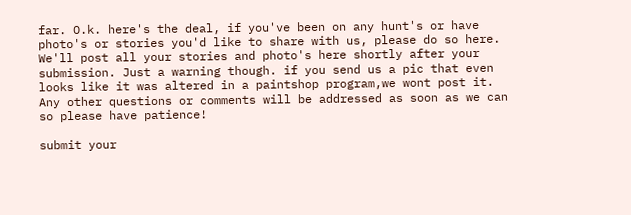far. O.k. here's the deal, if you've been on any hunt's or have photo's or stories you'd like to share with us, please do so here. We'll post all your stories and photo's here shortly after your submission. Just a warning though. if you send us a pic that even looks like it was altered in a paintshop program,we wont post it. Any other questions or comments will be addressed as soon as we can so please have patience!

submit your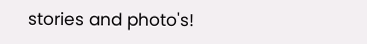stories and photo's!